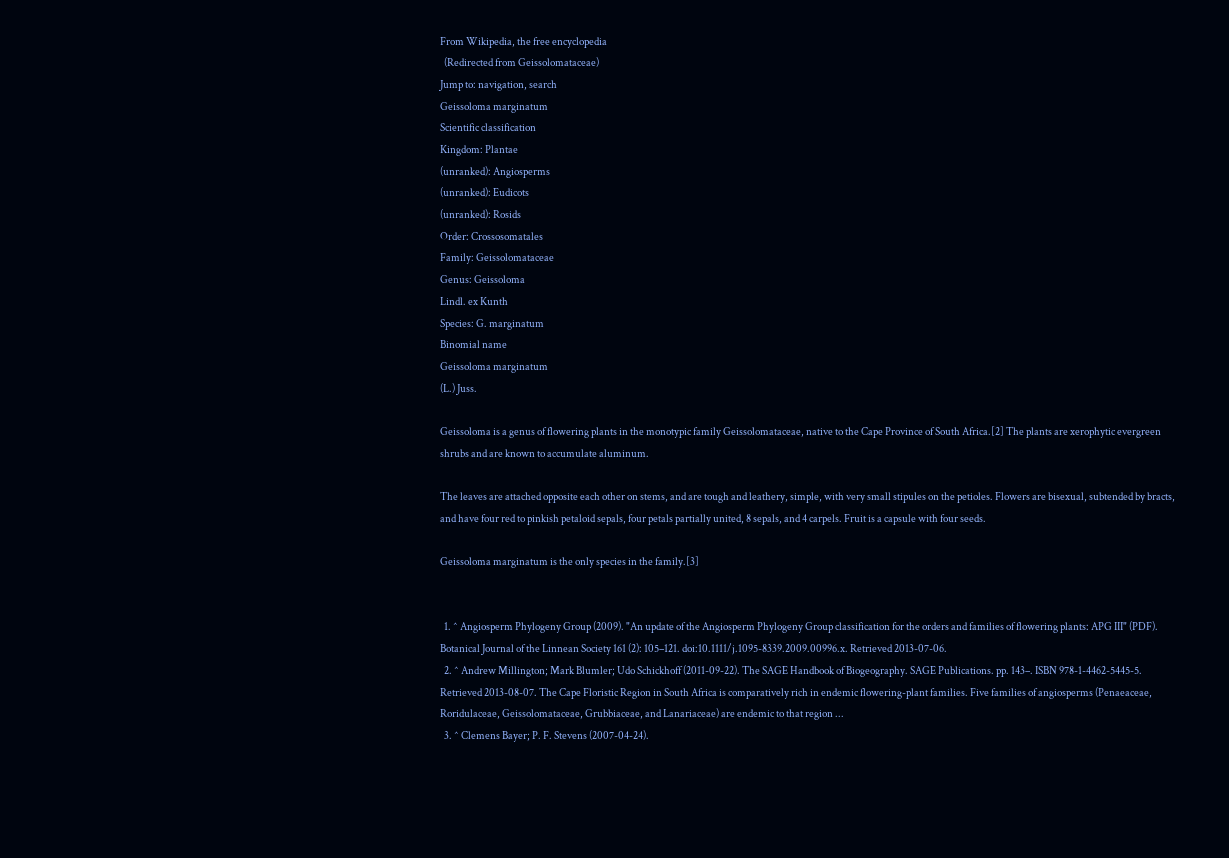From Wikipedia, the free encyclopedia
  (Redirected from Geissolomataceae)
Jump to: navigation, search
Geissoloma marginatum
Scientific classification
Kingdom: Plantae
(unranked): Angiosperms
(unranked): Eudicots
(unranked): Rosids
Order: Crossosomatales
Family: Geissolomataceae
Genus: Geissoloma
Lindl. ex Kunth
Species: G. marginatum
Binomial name
Geissoloma marginatum
(L.) Juss.

Geissoloma is a genus of flowering plants in the monotypic family Geissolomataceae, native to the Cape Province of South Africa.[2] The plants are xerophytic evergreen shrubs and are known to accumulate aluminum.

The leaves are attached opposite each other on stems, and are tough and leathery, simple, with very small stipules on the petioles. Flowers are bisexual, subtended by bracts, and have four red to pinkish petaloid sepals, four petals partially united, 8 sepals, and 4 carpels. Fruit is a capsule with four seeds.

Geissoloma marginatum is the only species in the family.[3]


  1. ^ Angiosperm Phylogeny Group (2009). "An update of the Angiosperm Phylogeny Group classification for the orders and families of flowering plants: APG III" (PDF). Botanical Journal of the Linnean Society 161 (2): 105–121. doi:10.1111/j.1095-8339.2009.00996.x. Retrieved 2013-07-06.
  2. ^ Andrew Millington; Mark Blumler; Udo Schickhoff (2011-09-22). The SAGE Handbook of Biogeography. SAGE Publications. pp. 143–. ISBN 978-1-4462-5445-5. Retrieved 2013-08-07. The Cape Floristic Region in South Africa is comparatively rich in endemic flowering-plant families. Five families of angiosperms (Penaeaceae, Roridulaceae, Geissolomataceae, Grubbiaceae, and Lanariaceae) are endemic to that region ...
  3. ^ Clemens Bayer; P. F. Stevens (2007-04-24).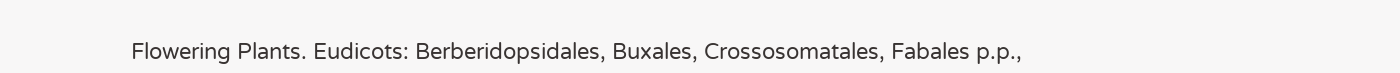Flowering Plants. Eudicots: Berberidopsidales, Buxales, Crossosomatales, Fabales p.p.,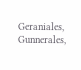Geraniales, Gunnerales,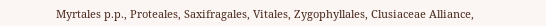Myrtales p.p., Proteales, Saxifragales, Vitales, Zygophyllales, Clusiaceae Alliance,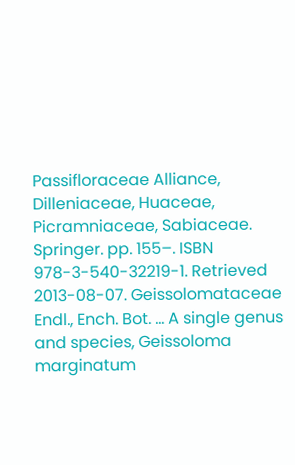Passifloraceae Alliance, Dilleniaceae, Huaceae, Picramniaceae, Sabiaceae. Springer. pp. 155–. ISBN 978-3-540-32219-1. Retrieved 2013-08-07. Geissolomataceae Endl., Ench. Bot. ... A single genus and species, Geissoloma marginatum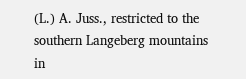(L.) A. Juss., restricted to the southern Langeberg mountains in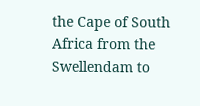the Cape of South Africa from the Swellendam to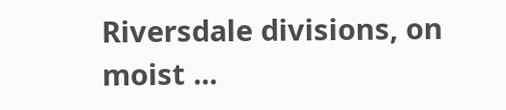Riversdale divisions, on moist ...